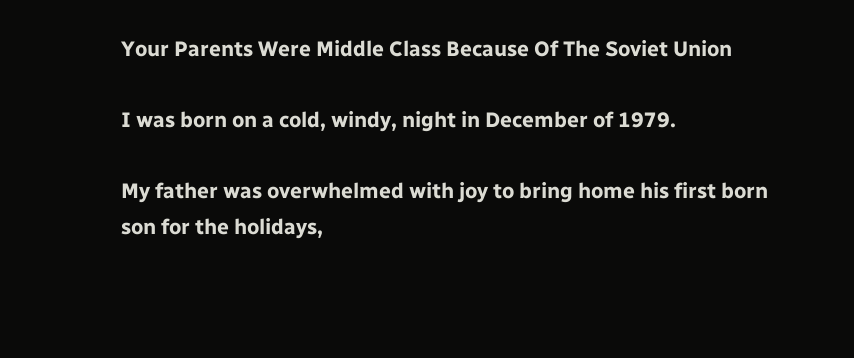Your Parents Were Middle Class Because Of The Soviet Union

I was born on a cold, windy, night in December of 1979.

My father was overwhelmed with joy to bring home his first born son for the holidays,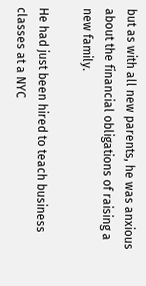but as with all new parents, he was anxious about the financial obligations of raising a new family.

He had just been hired to teach business classes at a NYC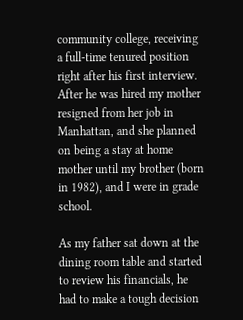community college, receiving a full-time tenured position right after his first interview.  After he was hired my mother resigned from her job in Manhattan, and she planned on being a stay at home mother until my brother (born in 1982), and I were in grade school.

As my father sat down at the dining room table and started to review his financials, he had to make a tough decision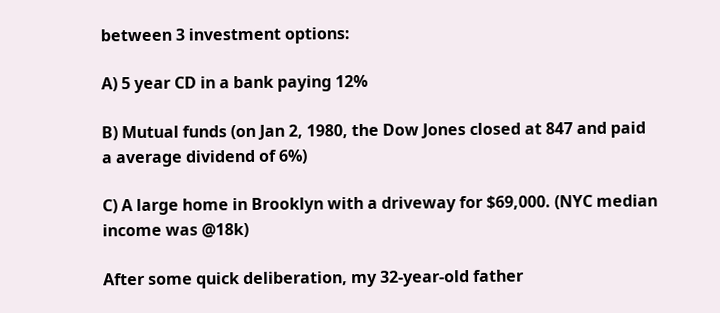between 3 investment options:

A) 5 year CD in a bank paying 12%

B) Mutual funds (on Jan 2, 1980, the Dow Jones closed at 847 and paid a average dividend of 6%)

C) A large home in Brooklyn with a driveway for $69,000. (NYC median income was @18k)

After some quick deliberation, my 32-year-old father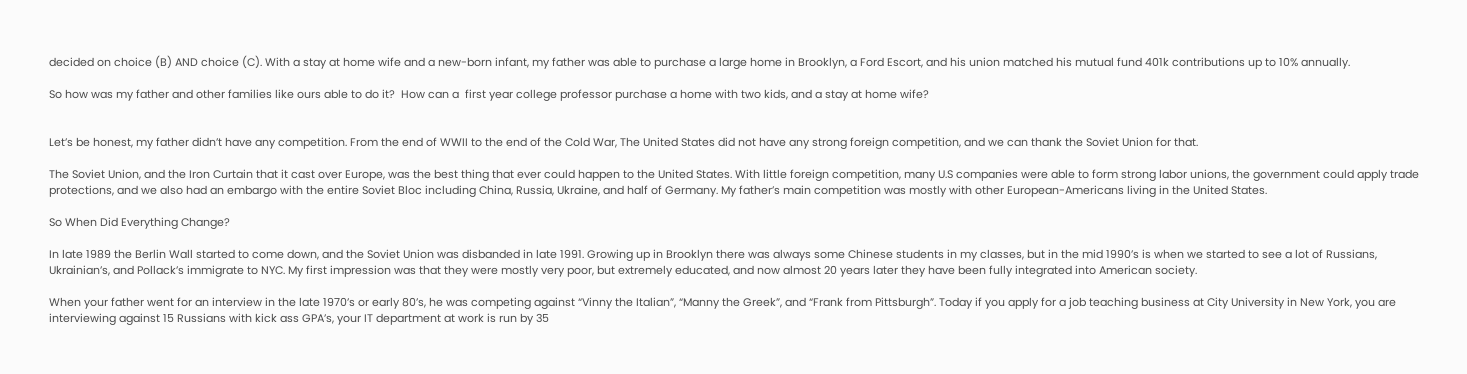decided on choice (B) AND choice (C). With a stay at home wife and a new-born infant, my father was able to purchase a large home in Brooklyn, a Ford Escort, and his union matched his mutual fund 401k contributions up to 10% annually.

So how was my father and other families like ours able to do it?  How can a  first year college professor purchase a home with two kids, and a stay at home wife?


Let’s be honest, my father didn’t have any competition. From the end of WWII to the end of the Cold War, The United States did not have any strong foreign competition, and we can thank the Soviet Union for that.

The Soviet Union, and the Iron Curtain that it cast over Europe, was the best thing that ever could happen to the United States. With little foreign competition, many U.S companies were able to form strong labor unions, the government could apply trade protections, and we also had an embargo with the entire Soviet Bloc including China, Russia, Ukraine, and half of Germany. My father’s main competition was mostly with other European-Americans living in the United States.

So When Did Everything Change?

In late 1989 the Berlin Wall started to come down, and the Soviet Union was disbanded in late 1991. Growing up in Brooklyn there was always some Chinese students in my classes, but in the mid 1990’s is when we started to see a lot of Russians, Ukrainian’s, and Pollack’s immigrate to NYC. My first impression was that they were mostly very poor, but extremely educated, and now almost 20 years later they have been fully integrated into American society.

When your father went for an interview in the late 1970’s or early 80’s, he was competing against “Vinny the Italian”, “Manny the Greek”, and “Frank from Pittsburgh”. Today if you apply for a job teaching business at City University in New York, you are interviewing against 15 Russians with kick ass GPA’s, your IT department at work is run by 35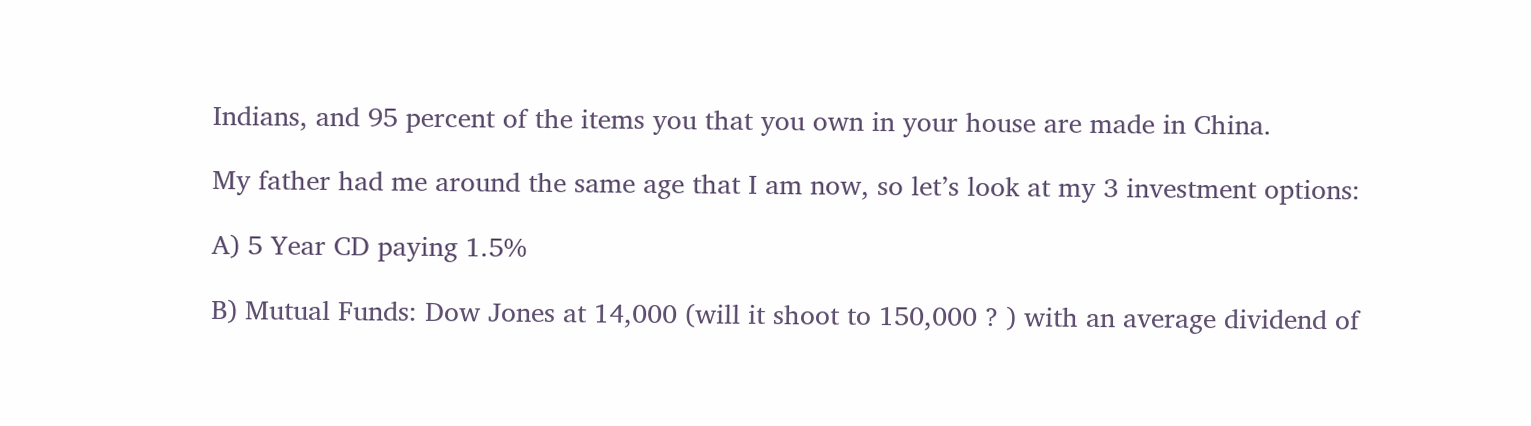Indians, and 95 percent of the items you that you own in your house are made in China.

My father had me around the same age that I am now, so let’s look at my 3 investment options:

A) 5 Year CD paying 1.5%

B) Mutual Funds: Dow Jones at 14,000 (will it shoot to 150,000 ? ) with an average dividend of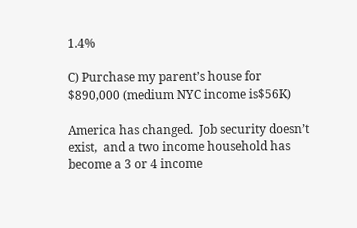1.4%

C) Purchase my parent’s house for $890,000 (medium NYC income is$56K)

America has changed.  Job security doesn’t exist,  and a two income household has become a 3 or 4 income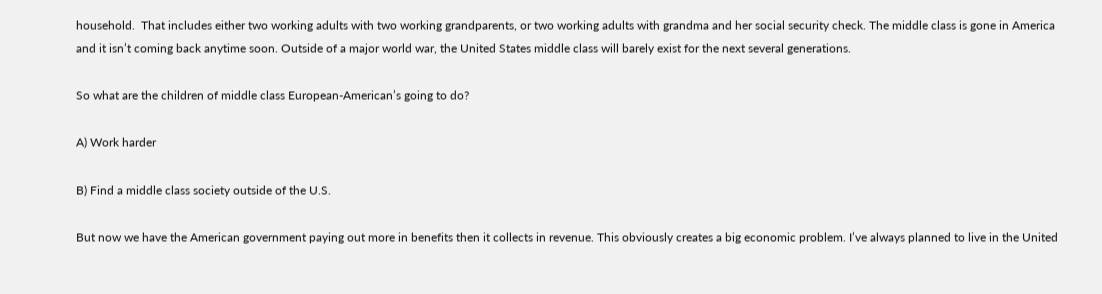household.  That includes either two working adults with two working grandparents, or two working adults with grandma and her social security check. The middle class is gone in America and it isn’t coming back anytime soon. Outside of a major world war, the United States middle class will barely exist for the next several generations.

So what are the children of middle class European-American’s going to do?

A) Work harder

B) Find a middle class society outside of the U.S.

But now we have the American government paying out more in benefits then it collects in revenue. This obviously creates a big economic problem. I’ve always planned to live in the United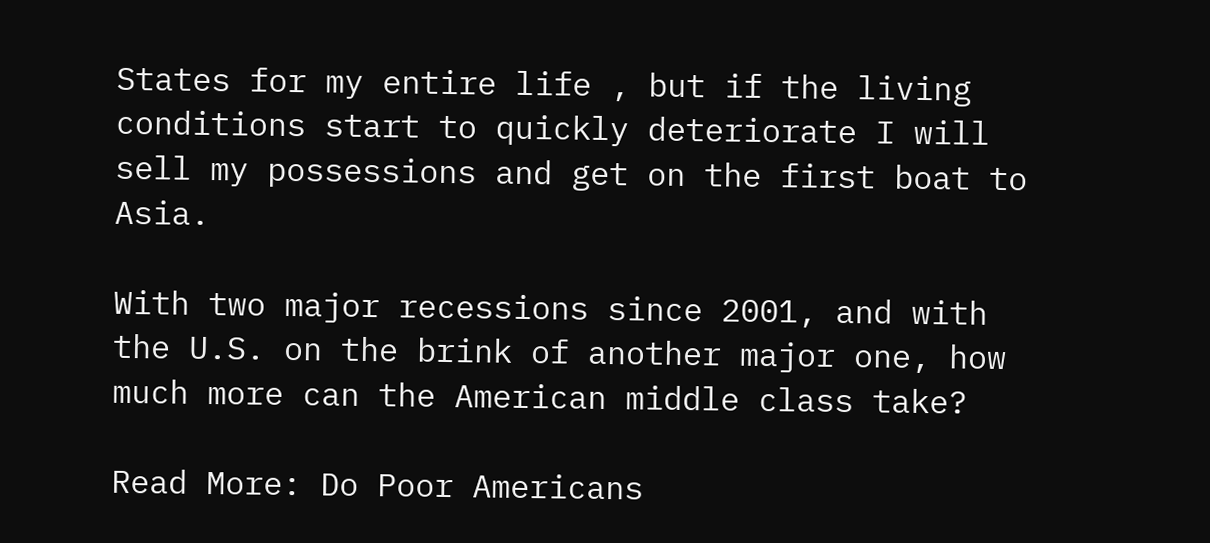States for my entire life , but if the living conditions start to quickly deteriorate I will sell my possessions and get on the first boat to Asia.

With two major recessions since 2001, and with the U.S. on the brink of another major one, how much more can the American middle class take?

Read More: Do Poor Americans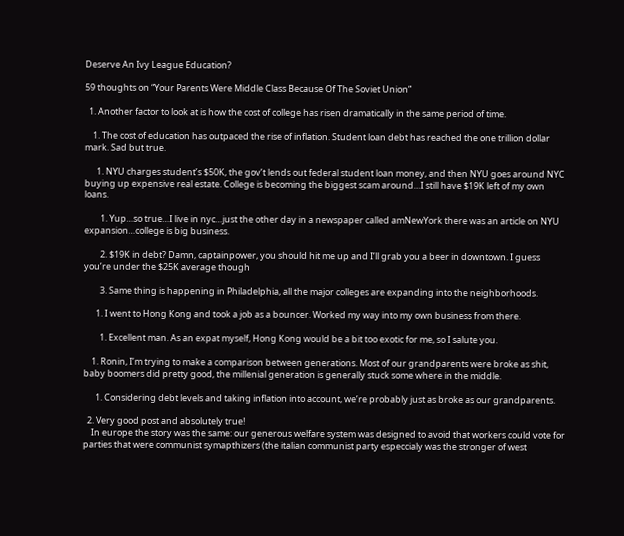Deserve An Ivy League Education?

59 thoughts on “Your Parents Were Middle Class Because Of The Soviet Union”

  1. Another factor to look at is how the cost of college has risen dramatically in the same period of time.

    1. The cost of education has outpaced the rise of inflation. Student loan debt has reached the one trillion dollar mark. Sad but true.

      1. NYU charges student’s $50K, the gov’t lends out federal student loan money, and then NYU goes around NYC buying up expensive real estate. College is becoming the biggest scam around…I still have $19K left of my own loans.

        1. Yup…so true…I live in nyc…just the other day in a newspaper called amNewYork there was an article on NYU expansion…college is big business.

        2. $19K in debt? Damn, captainpower, you should hit me up and I’ll grab you a beer in downtown. I guess you’re under the $25K average though

        3. Same thing is happening in Philadelphia, all the major colleges are expanding into the neighborhoods.

      1. I went to Hong Kong and took a job as a bouncer. Worked my way into my own business from there.

        1. Excellent man. As an expat myself, Hong Kong would be a bit too exotic for me, so I salute you.

    1. Ronin, I’m trying to make a comparison between generations. Most of our grandparents were broke as shit, baby boomers did pretty good, the millenial generation is generally stuck some where in the middle.

      1. Considering debt levels and taking inflation into account, we’re probably just as broke as our grandparents.

  2. Very good post and absolutely true!
    In europe the story was the same: our generous welfare system was designed to avoid that workers could vote for parties that were communist symapthizers (the italian communist party especcialy was the stronger of west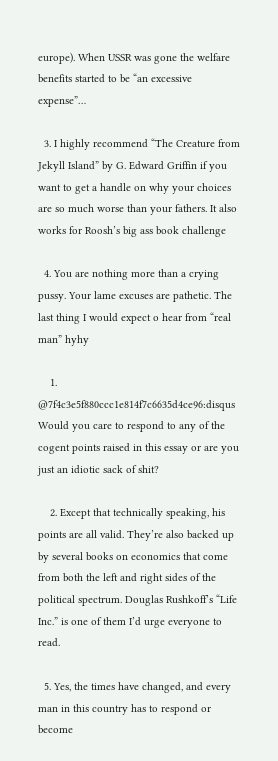europe). When USSR was gone the welfare benefits started to be “an excessive expense”…

  3. I highly recommend “The Creature from Jekyll Island” by G. Edward Griffin if you want to get a handle on why your choices are so much worse than your fathers. It also works for Roosh’s big ass book challenge

  4. You are nothing more than a crying pussy. Your lame excuses are pathetic. The last thing I would expect o hear from “real man” hyhy

    1. @7f4c3e5f880ccc1e814f7c6635d4ce96:disqus Would you care to respond to any of the cogent points raised in this essay or are you just an idiotic sack of shit?

    2. Except that technically speaking, his points are all valid. They’re also backed up by several books on economics that come from both the left and right sides of the political spectrum. Douglas Rushkoff’s “Life Inc.” is one of them I’d urge everyone to read.

  5. Yes, the times have changed, and every man in this country has to respond or become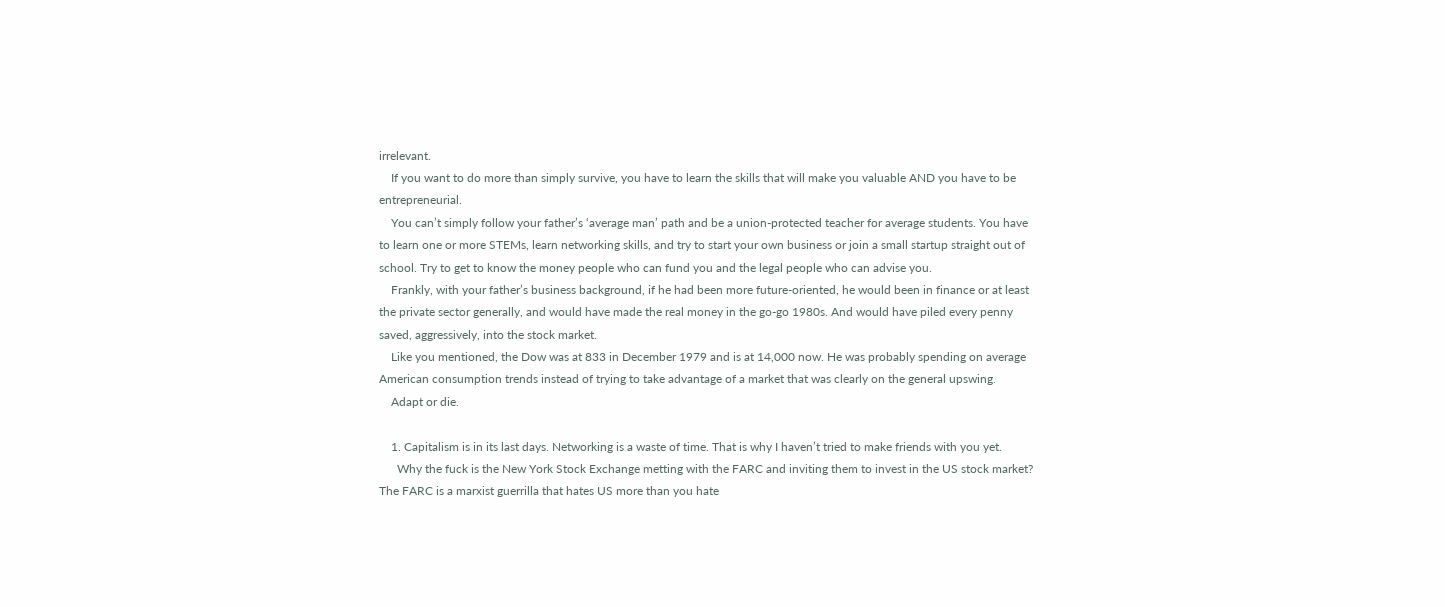irrelevant.
    If you want to do more than simply survive, you have to learn the skills that will make you valuable AND you have to be entrepreneurial.
    You can’t simply follow your father’s ‘average man’ path and be a union-protected teacher for average students. You have to learn one or more STEMs, learn networking skills, and try to start your own business or join a small startup straight out of school. Try to get to know the money people who can fund you and the legal people who can advise you.
    Frankly, with your father’s business background, if he had been more future-oriented, he would been in finance or at least the private sector generally, and would have made the real money in the go-go 1980s. And would have piled every penny saved, aggressively, into the stock market.
    Like you mentioned, the Dow was at 833 in December 1979 and is at 14,000 now. He was probably spending on average American consumption trends instead of trying to take advantage of a market that was clearly on the general upswing.
    Adapt or die.

    1. Capitalism is in its last days. Networking is a waste of time. That is why I haven’t tried to make friends with you yet.
      Why the fuck is the New York Stock Exchange metting with the FARC and inviting them to invest in the US stock market? The FARC is a marxist guerrilla that hates US more than you hate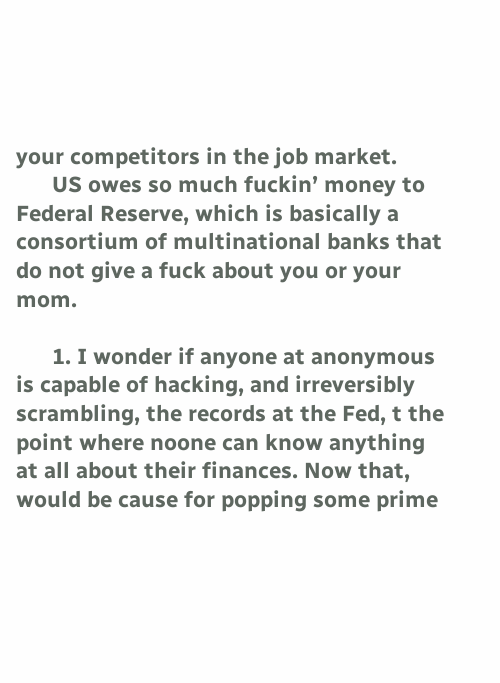your competitors in the job market.
      US owes so much fuckin’ money to Federal Reserve, which is basically a consortium of multinational banks that do not give a fuck about you or your mom.

      1. I wonder if anyone at anonymous is capable of hacking, and irreversibly scrambling, the records at the Fed, t the point where noone can know anything at all about their finances. Now that, would be cause for popping some prime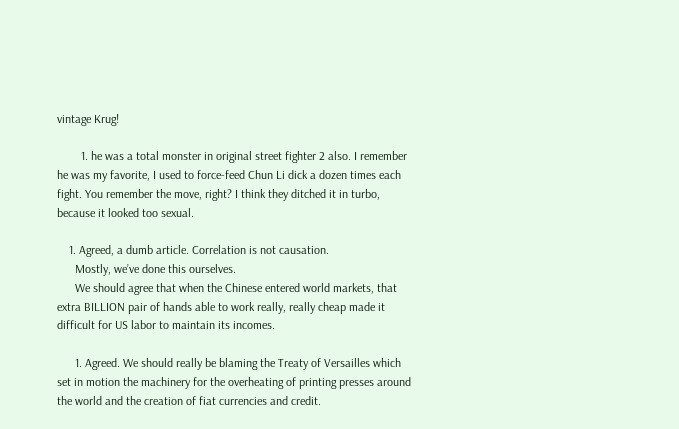vintage Krug!

        1. he was a total monster in original street fighter 2 also. I remember he was my favorite, I used to force-feed Chun Li dick a dozen times each fight. You remember the move, right? I think they ditched it in turbo, because it looked too sexual.

    1. Agreed, a dumb article. Correlation is not causation.
      Mostly, we’ve done this ourselves.
      We should agree that when the Chinese entered world markets, that extra BILLION pair of hands able to work really, really cheap made it difficult for US labor to maintain its incomes.

      1. Agreed. We should really be blaming the Treaty of Versailles which set in motion the machinery for the overheating of printing presses around the world and the creation of fiat currencies and credit.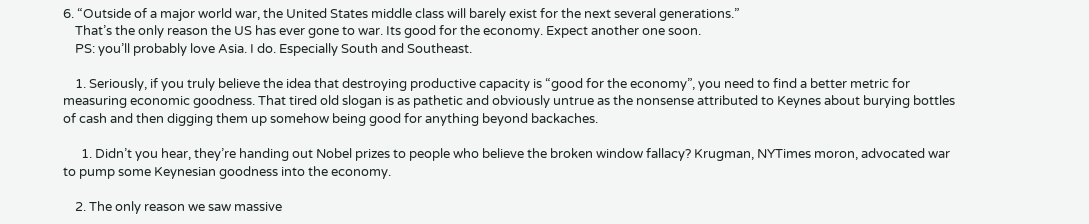6. “Outside of a major world war, the United States middle class will barely exist for the next several generations.”
    That’s the only reason the US has ever gone to war. Its good for the economy. Expect another one soon.
    PS: you’ll probably love Asia. I do. Especially South and Southeast.

    1. Seriously, if you truly believe the idea that destroying productive capacity is “good for the economy”, you need to find a better metric for measuring economic goodness. That tired old slogan is as pathetic and obviously untrue as the nonsense attributed to Keynes about burying bottles of cash and then digging them up somehow being good for anything beyond backaches.

      1. Didn’t you hear, they’re handing out Nobel prizes to people who believe the broken window fallacy? Krugman, NYTimes moron, advocated war to pump some Keynesian goodness into the economy.

    2. The only reason we saw massive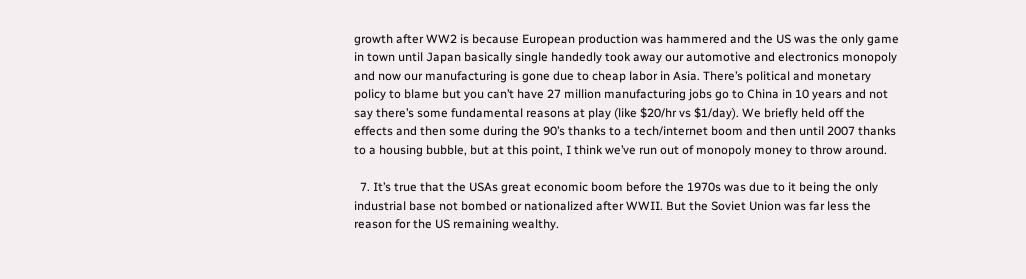growth after WW2 is because European production was hammered and the US was the only game in town until Japan basically single handedly took away our automotive and electronics monopoly and now our manufacturing is gone due to cheap labor in Asia. There’s political and monetary policy to blame but you can’t have 27 million manufacturing jobs go to China in 10 years and not say there’s some fundamental reasons at play (like $20/hr vs $1/day). We briefly held off the effects and then some during the 90’s thanks to a tech/internet boom and then until 2007 thanks to a housing bubble, but at this point, I think we’ve run out of monopoly money to throw around.

  7. It’s true that the USAs great economic boom before the 1970s was due to it being the only industrial base not bombed or nationalized after WWII. But the Soviet Union was far less the reason for the US remaining wealthy.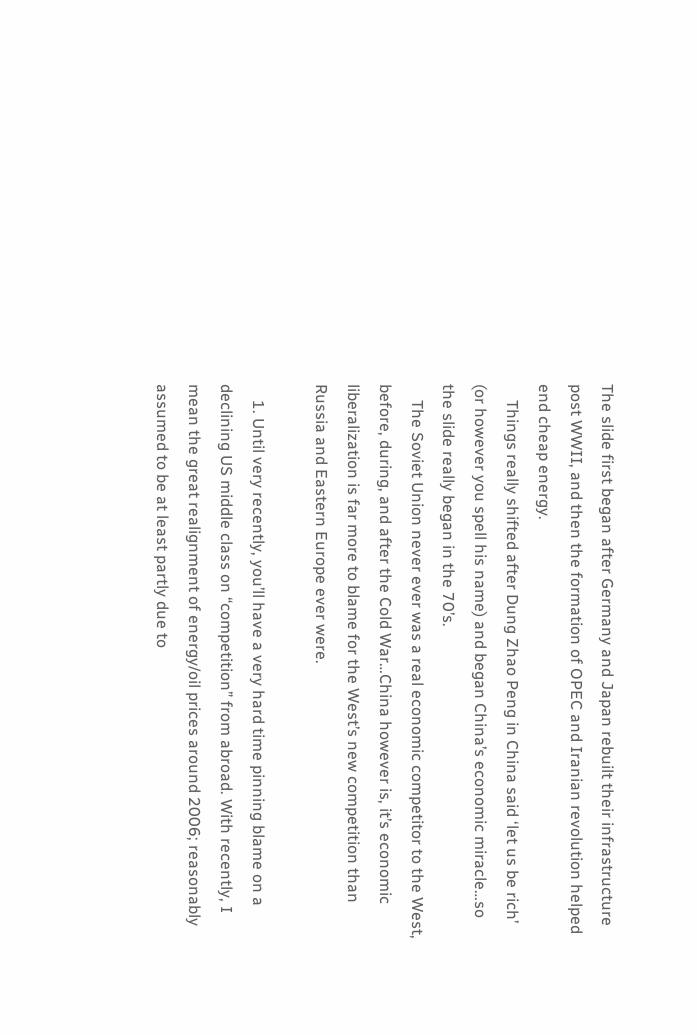The slide first began after Germany and Japan rebuilt their infrastructure post WWII, and then the formation of OPEC and Iranian revolution helped end cheap energy.
    Things really shifted after Dung Zhao Peng in China said ‘let us be rich’ (or however you spell his name) and began China’s economic miracle…so the slide really began in the 70’s.
    The Soviet Union never ever was a real economic competitor to the West, before, during, and after the Cold War…China however is, it’s economic liberalization is far more to blame for the West’s new competition than Russia and Eastern Europe ever were.

    1. Until very recently, you’ll have a very hard time pinning blame on a declining US middle class on “competition” from abroad. With recently, I mean the great realignment of energy/oil prices around 2006; reasonably assumed to be at least partly due to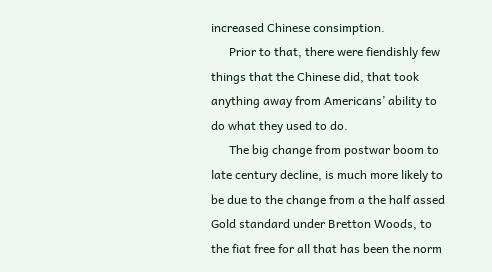increased Chinese consimption.
      Prior to that, there were fiendishly few things that the Chinese did, that took anything away from Americans’ ability to do what they used to do.
      The big change from postwar boom to late century decline, is much more likely to be due to the change from a the half assed Gold standard under Bretton Woods, to the fiat free for all that has been the norm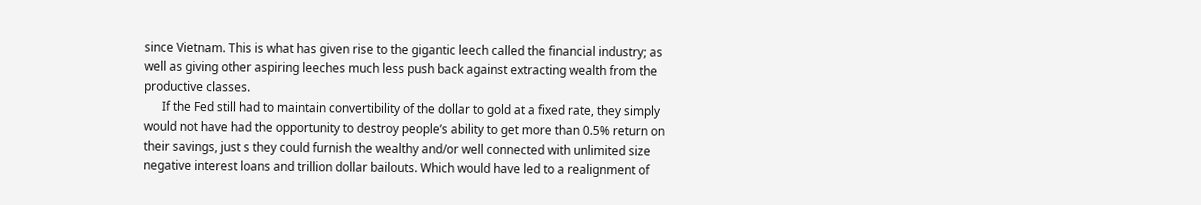since Vietnam. This is what has given rise to the gigantic leech called the financial industry; as well as giving other aspiring leeches much less push back against extracting wealth from the productive classes.
      If the Fed still had to maintain convertibility of the dollar to gold at a fixed rate, they simply would not have had the opportunity to destroy people’s ability to get more than 0.5% return on their savings, just s they could furnish the wealthy and/or well connected with unlimited size negative interest loans and trillion dollar bailouts. Which would have led to a realignment of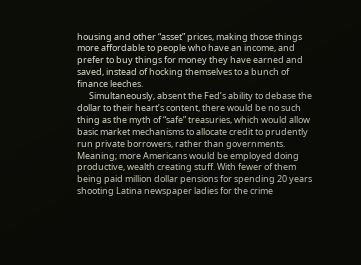housing and other “asset” prices, making those things more affordable to people who have an income, and prefer to buy things for money they have earned and saved, instead of hocking themselves to a bunch of finance leeches.
      Simultaneously, absent the Fed’s ability to debase the dollar to their heart’s content, there would be no such thing as the myth of “safe” treasuries, which would allow basic market mechanisms to allocate credit to prudently run private borrowers, rather than governments. Meaning; more Americans would be employed doing productive, wealth creating stuff. With fewer of them being paid million dollar pensions for spending 20 years shooting Latina newspaper ladies for the crime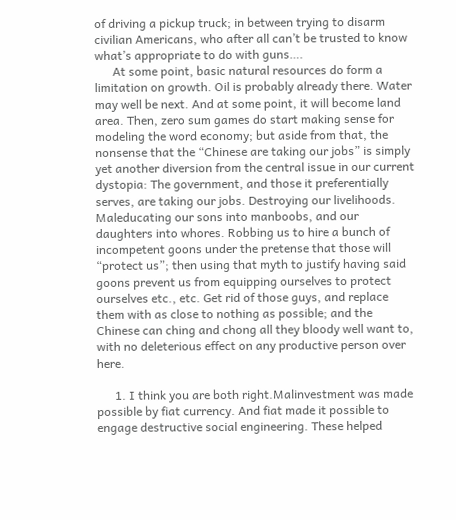of driving a pickup truck; in between trying to disarm civilian Americans, who after all can’t be trusted to know what’s appropriate to do with guns….
      At some point, basic natural resources do form a limitation on growth. Oil is probably already there. Water may well be next. And at some point, it will become land area. Then, zero sum games do start making sense for modeling the word economy; but aside from that, the nonsense that the “Chinese are taking our jobs” is simply yet another diversion from the central issue in our current dystopia: The government, and those it preferentially serves, are taking our jobs. Destroying our livelihoods. Maleducating our sons into manboobs, and our daughters into whores. Robbing us to hire a bunch of incompetent goons under the pretense that those will “protect us”; then using that myth to justify having said goons prevent us from equipping ourselves to protect ourselves etc., etc. Get rid of those guys, and replace them with as close to nothing as possible; and the Chinese can ching and chong all they bloody well want to, with no deleterious effect on any productive person over here.

      1. I think you are both right.Malinvestment was made possible by fiat currency. And fiat made it possible to engage destructive social engineering. These helped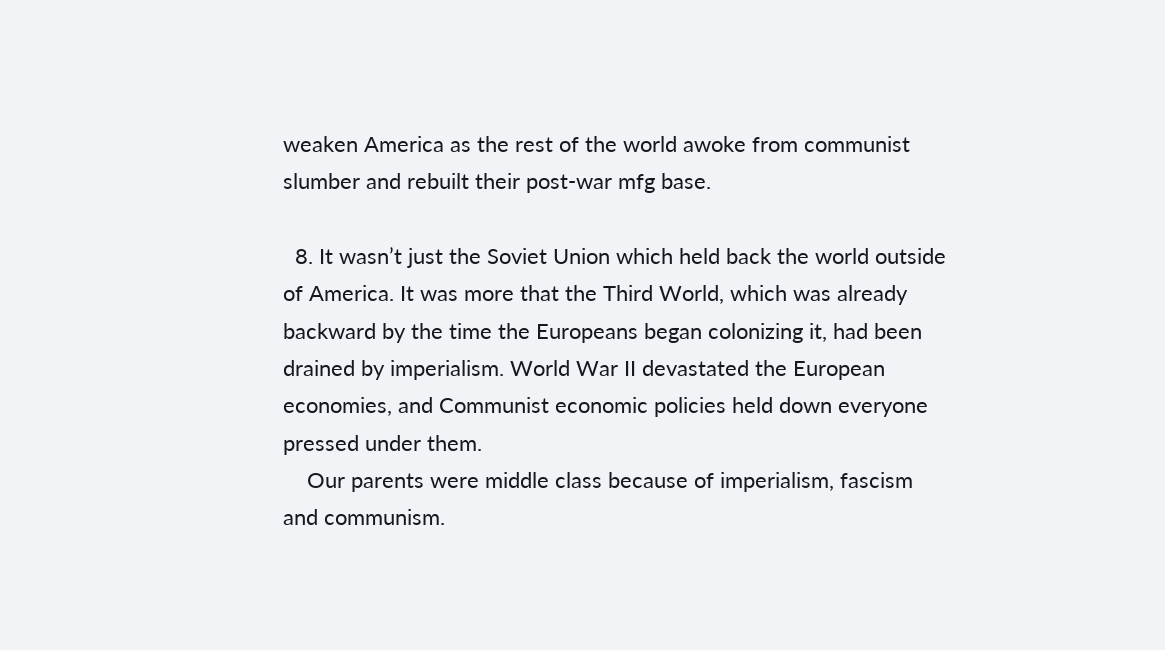weaken America as the rest of the world awoke from communist slumber and rebuilt their post-war mfg base.

  8. It wasn’t just the Soviet Union which held back the world outside of America. It was more that the Third World, which was already backward by the time the Europeans began colonizing it, had been drained by imperialism. World War II devastated the European economies, and Communist economic policies held down everyone pressed under them.
    Our parents were middle class because of imperialism, fascism and communism.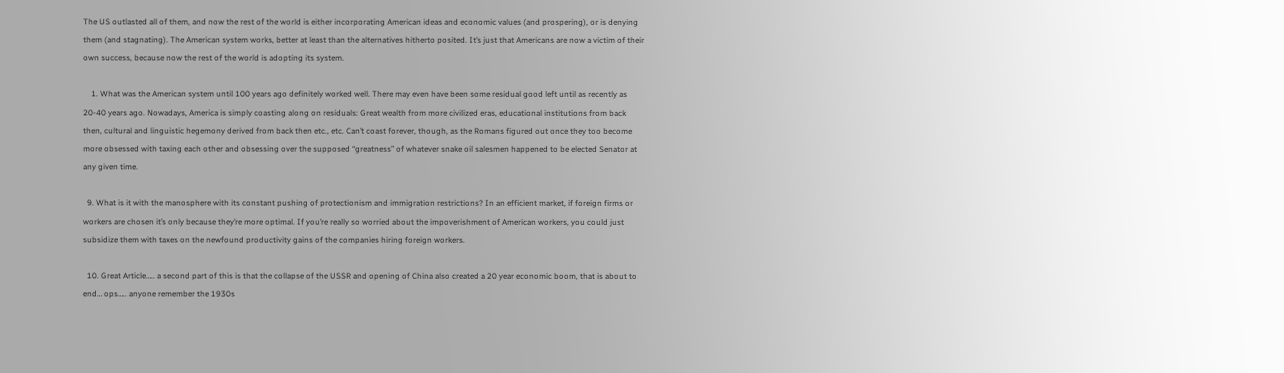The US outlasted all of them, and now the rest of the world is either incorporating American ideas and economic values (and prospering), or is denying them (and stagnating). The American system works, better at least than the alternatives hitherto posited. It’s just that Americans are now a victim of their own success, because now the rest of the world is adopting its system.

    1. What was the American system until 100 years ago definitely worked well. There may even have been some residual good left until as recently as 20-40 years ago. Nowadays, America is simply coasting along on residuals: Great wealth from more civilized eras, educational institutions from back then, cultural and linguistic hegemony derived from back then etc., etc. Can’t coast forever, though, as the Romans figured out once they too become more obsessed with taxing each other and obsessing over the supposed “greatness” of whatever snake oil salesmen happened to be elected Senator at any given time.

  9. What is it with the manosphere with its constant pushing of protectionism and immigration restrictions? In an efficient market, if foreign firms or workers are chosen it’s only because they’re more optimal. If you’re really so worried about the impoverishment of American workers, you could just subsidize them with taxes on the newfound productivity gains of the companies hiring foreign workers.

  10. Great Article….. a second part of this is that the collapse of the USSR and opening of China also created a 20 year economic boom, that is about to end… ops….. anyone remember the 1930s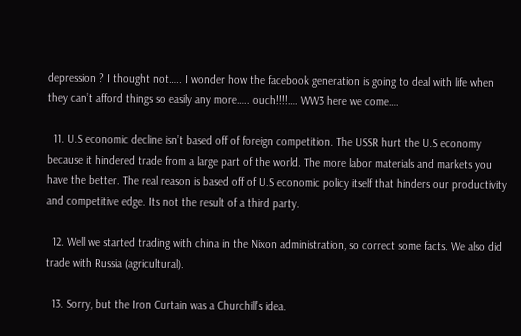depression ? I thought not….. I wonder how the facebook generation is going to deal with life when they can’t afford things so easily any more….. ouch!!!!…. WW3 here we come….

  11. U.S economic decline isn’t based off of foreign competition. The USSR hurt the U.S economy because it hindered trade from a large part of the world. The more labor materials and markets you have the better. The real reason is based off of U.S economic policy itself that hinders our productivity and competitive edge. Its not the result of a third party.

  12. Well we started trading with china in the Nixon administration, so correct some facts. We also did trade with Russia (agricultural).

  13. Sorry, but the Iron Curtain was a Churchill’s idea.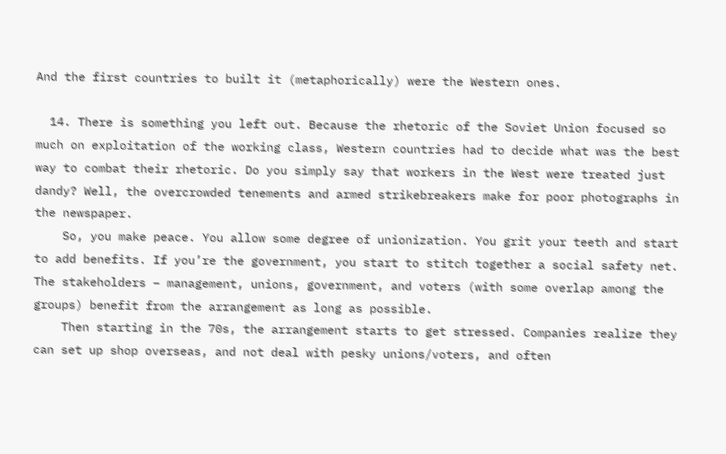And the first countries to built it (metaphorically) were the Western ones.

  14. There is something you left out. Because the rhetoric of the Soviet Union focused so much on exploitation of the working class, Western countries had to decide what was the best way to combat their rhetoric. Do you simply say that workers in the West were treated just dandy? Well, the overcrowded tenements and armed strikebreakers make for poor photographs in the newspaper.
    So, you make peace. You allow some degree of unionization. You grit your teeth and start to add benefits. If you’re the government, you start to stitch together a social safety net. The stakeholders – management, unions, government, and voters (with some overlap among the groups) benefit from the arrangement as long as possible.
    Then starting in the 70s, the arrangement starts to get stressed. Companies realize they can set up shop overseas, and not deal with pesky unions/voters, and often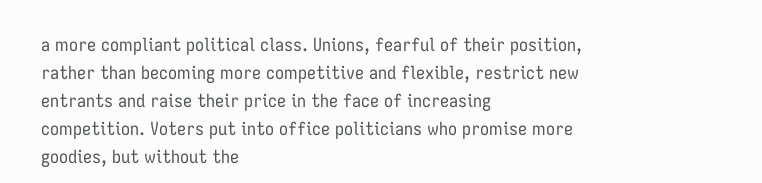a more compliant political class. Unions, fearful of their position, rather than becoming more competitive and flexible, restrict new entrants and raise their price in the face of increasing competition. Voters put into office politicians who promise more goodies, but without the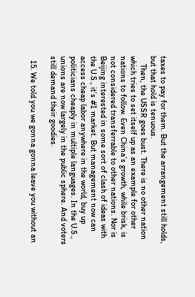taxes to pay for them. But the arrangement still holds, but that hold is tenuous.
    Then, the USSR goes bust. There is no other nation which tries to set itself up as an example for other nations to follow. Even China’s growth, while brisk, is not considered transferrable to other nations. Nor is Beijing interested in some sort of clash of ideas with the U.S., it’s #1 market. But management now can access cheap labor anywhere in the world, buy up politicians cheaply in multiple languages. In the U.S., unions are now largely in the public sphere. And voters still demand their goodies.

  15. We told you we gonna gonna leave you without an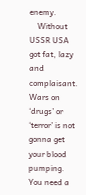enemy.
    Without USSR USA got fat, lazy and complaisant. Wars on ‘drugs’ or ‘terror’ is not gonna get your blood pumping. You need a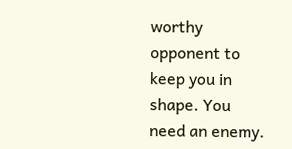worthy opponent to keep you in shape. You need an enemy.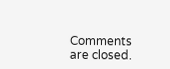Comments are closed.